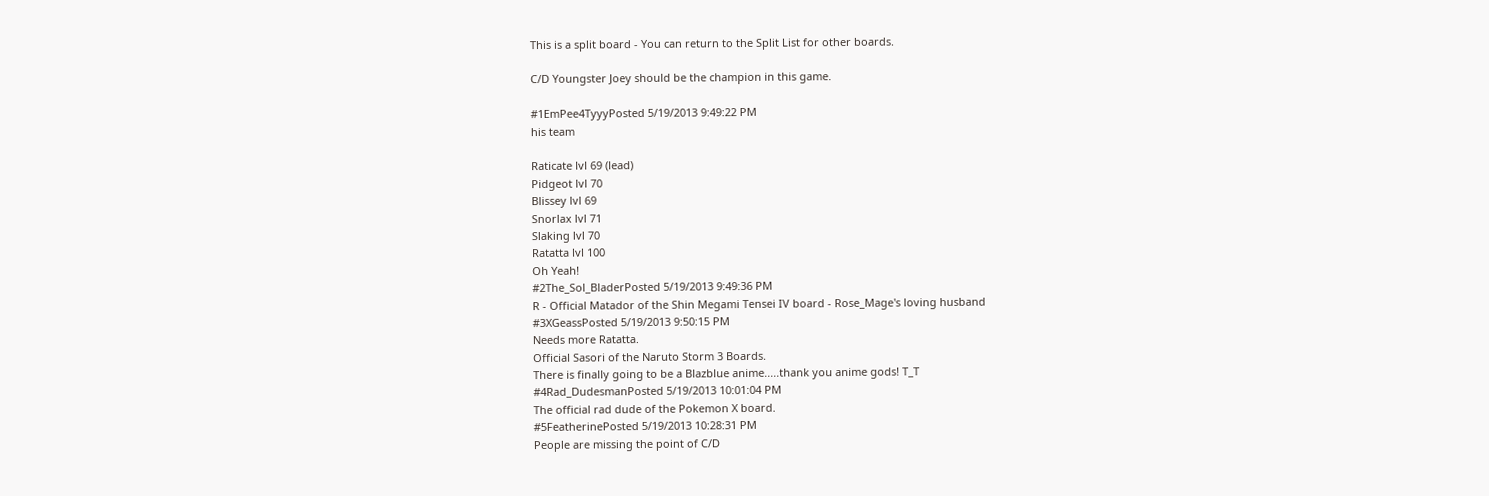This is a split board - You can return to the Split List for other boards.

C/D Youngster Joey should be the champion in this game.

#1EmPee4TyyyPosted 5/19/2013 9:49:22 PM
his team

Raticate lvl 69 (lead)
Pidgeot lvl 70
Blissey lvl 69
Snorlax lvl 71
Slaking lvl 70
Ratatta lvl 100
Oh Yeah!
#2The_Sol_BladerPosted 5/19/2013 9:49:36 PM
R - Official Matador of the Shin Megami Tensei IV board - Rose_Mage's loving husband
#3XGeassPosted 5/19/2013 9:50:15 PM
Needs more Ratatta.
Official Sasori of the Naruto Storm 3 Boards.
There is finally going to be a Blazblue anime.....thank you anime gods! T_T
#4Rad_DudesmanPosted 5/19/2013 10:01:04 PM
The official rad dude of the Pokemon X board.
#5FeatherinePosted 5/19/2013 10:28:31 PM
People are missing the point of C/D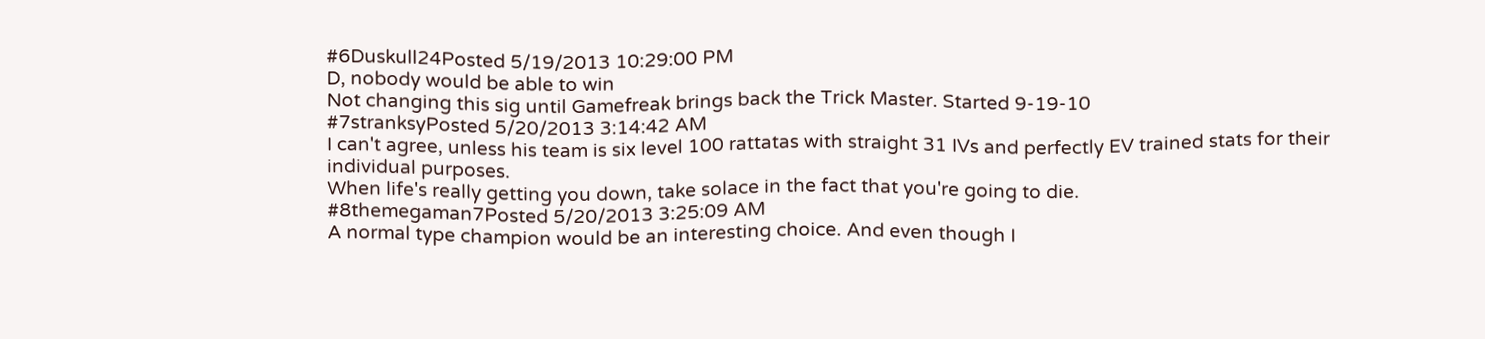#6Duskull24Posted 5/19/2013 10:29:00 PM
D, nobody would be able to win
Not changing this sig until Gamefreak brings back the Trick Master. Started 9-19-10
#7stranksyPosted 5/20/2013 3:14:42 AM
I can't agree, unless his team is six level 100 rattatas with straight 31 IVs and perfectly EV trained stats for their individual purposes.
When life's really getting you down, take solace in the fact that you're going to die.
#8themegaman7Posted 5/20/2013 3:25:09 AM
A normal type champion would be an interesting choice. And even though I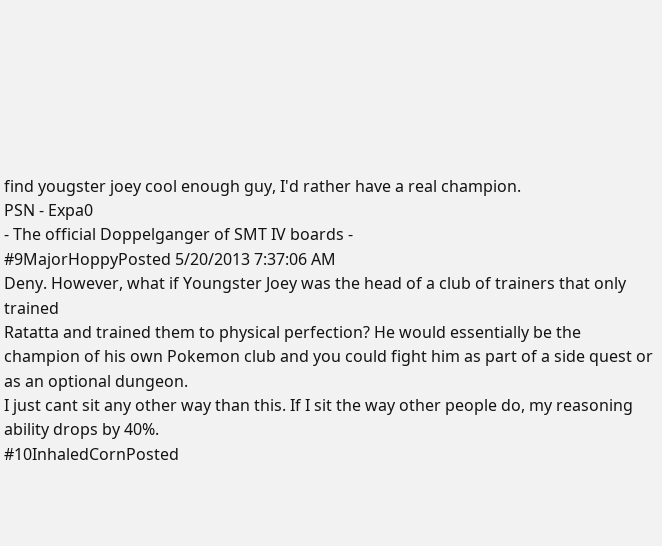find yougster joey cool enough guy, I'd rather have a real champion.
PSN - Expa0
- The official Doppelganger of SMT IV boards -
#9MajorHoppyPosted 5/20/2013 7:37:06 AM
Deny. However, what if Youngster Joey was the head of a club of trainers that only trained
Ratatta and trained them to physical perfection? He would essentially be the champion of his own Pokemon club and you could fight him as part of a side quest or as an optional dungeon.
I just cant sit any other way than this. If I sit the way other people do, my reasoning ability drops by 40%.
#10InhaledCornPosted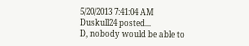5/20/2013 7:41:04 AM
Duskull24 posted...
D, nobody would be able to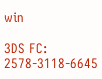win

3DS FC: 2578-3118-6645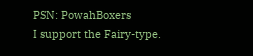PSN: PowahBoxers
I support the Fairy-type.